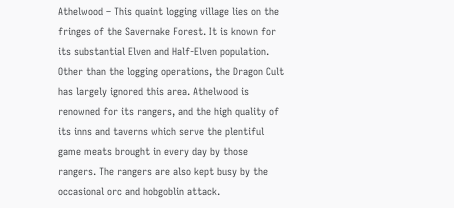Athelwood – This quaint logging village lies on the fringes of the Savernake Forest. It is known for its substantial Elven and Half-Elven population. Other than the logging operations, the Dragon Cult has largely ignored this area. Athelwood is renowned for its rangers, and the high quality of its inns and taverns which serve the plentiful game meats brought in every day by those rangers. The rangers are also kept busy by the occasional orc and hobgoblin attack.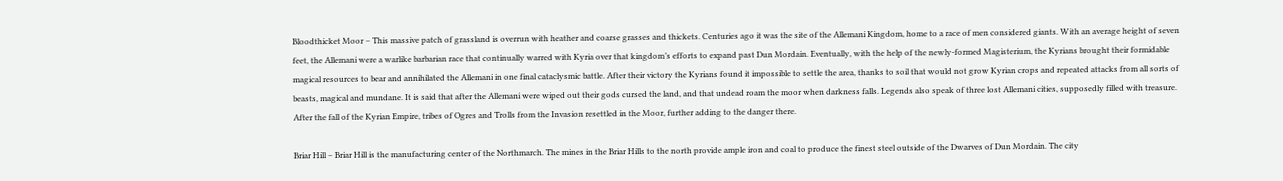Bloodthicket Moor – This massive patch of grassland is overrun with heather and coarse grasses and thickets. Centuries ago it was the site of the Allemani Kingdom, home to a race of men considered giants. With an average height of seven feet, the Allemani were a warlike barbarian race that continually warred with Kyria over that kingdom’s efforts to expand past Dun Mordain. Eventually, with the help of the newly-formed Magisterium, the Kyrians brought their formidable magical resources to bear and annihilated the Allemani in one final cataclysmic battle. After their victory the Kyrians found it impossible to settle the area, thanks to soil that would not grow Kyrian crops and repeated attacks from all sorts of beasts, magical and mundane. It is said that after the Allemani were wiped out their gods cursed the land, and that undead roam the moor when darkness falls. Legends also speak of three lost Allemani cities, supposedly filled with treasure. After the fall of the Kyrian Empire, tribes of Ogres and Trolls from the Invasion resettled in the Moor, further adding to the danger there.

Briar Hill – Briar Hill is the manufacturing center of the Northmarch. The mines in the Briar Hills to the north provide ample iron and coal to produce the finest steel outside of the Dwarves of Dun Mordain. The city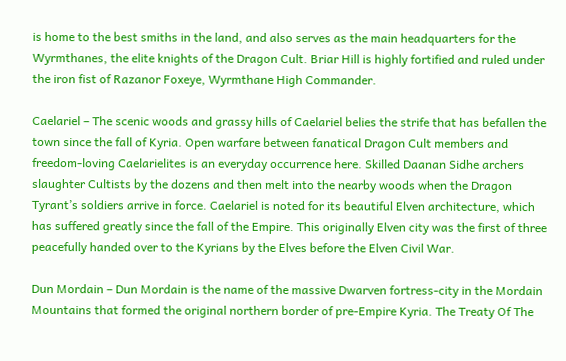is home to the best smiths in the land, and also serves as the main headquarters for the Wyrmthanes, the elite knights of the Dragon Cult. Briar Hill is highly fortified and ruled under the iron fist of Razanor Foxeye, Wyrmthane High Commander.

Caelariel – The scenic woods and grassy hills of Caelariel belies the strife that has befallen the town since the fall of Kyria. Open warfare between fanatical Dragon Cult members and freedom-loving Caelarielites is an everyday occurrence here. Skilled Daanan Sidhe archers slaughter Cultists by the dozens and then melt into the nearby woods when the Dragon Tyrant’s soldiers arrive in force. Caelariel is noted for its beautiful Elven architecture, which has suffered greatly since the fall of the Empire. This originally Elven city was the first of three peacefully handed over to the Kyrians by the Elves before the Elven Civil War.

Dun Mordain – Dun Mordain is the name of the massive Dwarven fortress-city in the Mordain Mountains that formed the original northern border of pre-Empire Kyria. The Treaty Of The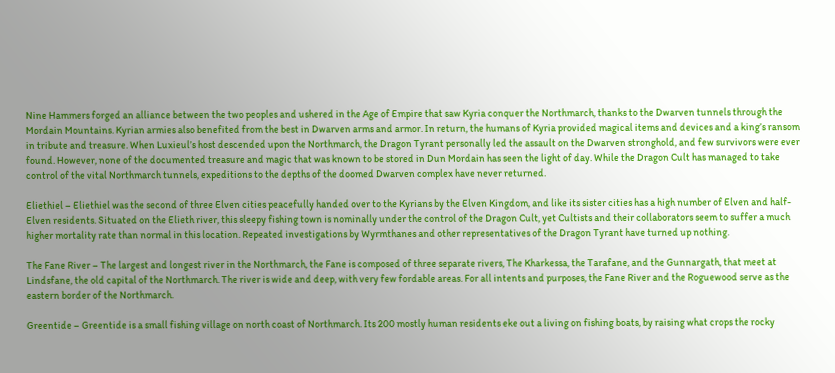Nine Hammers forged an alliance between the two peoples and ushered in the Age of Empire that saw Kyria conquer the Northmarch, thanks to the Dwarven tunnels through the Mordain Mountains. Kyrian armies also benefited from the best in Dwarven arms and armor. In return, the humans of Kyria provided magical items and devices and a king’s ransom in tribute and treasure. When Luxieul’s host descended upon the Northmarch, the Dragon Tyrant personally led the assault on the Dwarven stronghold, and few survivors were ever found. However, none of the documented treasure and magic that was known to be stored in Dun Mordain has seen the light of day. While the Dragon Cult has managed to take control of the vital Northmarch tunnels, expeditions to the depths of the doomed Dwarven complex have never returned.

Eliethiel – Eliethiel was the second of three Elven cities peacefully handed over to the Kyrians by the Elven Kingdom, and like its sister cities has a high number of Elven and half-Elven residents. Situated on the Elieth river, this sleepy fishing town is nominally under the control of the Dragon Cult, yet Cultists and their collaborators seem to suffer a much higher mortality rate than normal in this location. Repeated investigations by Wyrmthanes and other representatives of the Dragon Tyrant have turned up nothing.

The Fane River – The largest and longest river in the Northmarch, the Fane is composed of three separate rivers, The Kharkessa, the Tarafane, and the Gunnargath, that meet at Lindsfane, the old capital of the Northmarch. The river is wide and deep, with very few fordable areas. For all intents and purposes, the Fane River and the Roguewood serve as the eastern border of the Northmarch.

Greentide – Greentide is a small fishing village on north coast of Northmarch. Its 200 mostly human residents eke out a living on fishing boats, by raising what crops the rocky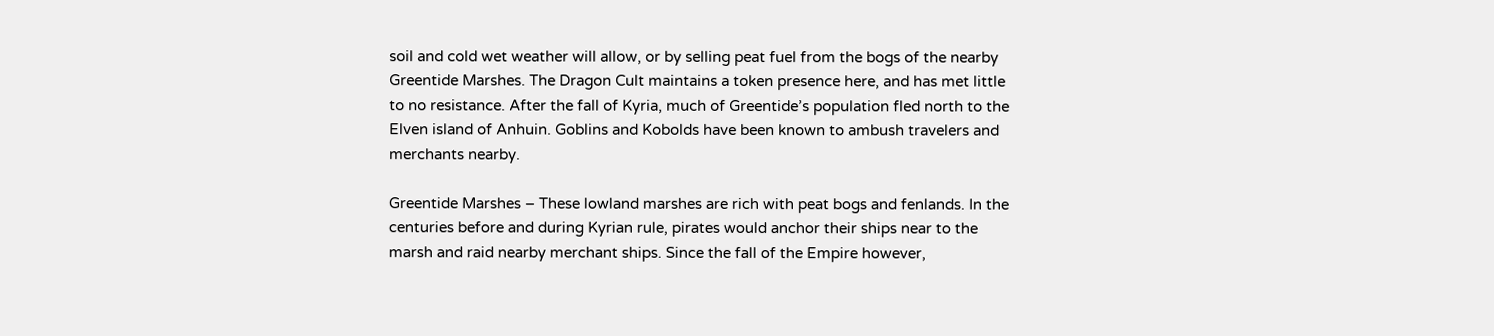soil and cold wet weather will allow, or by selling peat fuel from the bogs of the nearby Greentide Marshes. The Dragon Cult maintains a token presence here, and has met little to no resistance. After the fall of Kyria, much of Greentide’s population fled north to the Elven island of Anhuin. Goblins and Kobolds have been known to ambush travelers and merchants nearby.

Greentide Marshes – These lowland marshes are rich with peat bogs and fenlands. In the centuries before and during Kyrian rule, pirates would anchor their ships near to the marsh and raid nearby merchant ships. Since the fall of the Empire however,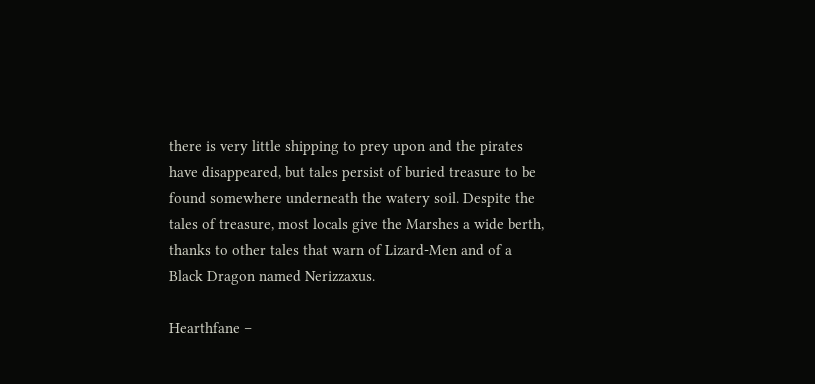there is very little shipping to prey upon and the pirates have disappeared, but tales persist of buried treasure to be found somewhere underneath the watery soil. Despite the tales of treasure, most locals give the Marshes a wide berth, thanks to other tales that warn of Lizard-Men and of a Black Dragon named Nerizzaxus.

Hearthfane –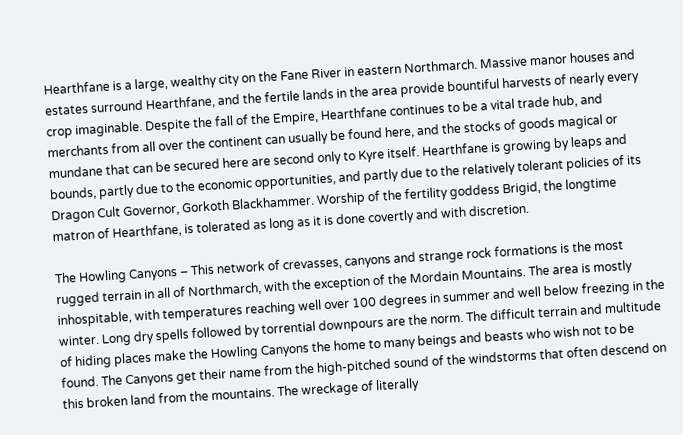Hearthfane is a large, wealthy city on the Fane River in eastern Northmarch. Massive manor houses and estates surround Hearthfane, and the fertile lands in the area provide bountiful harvests of nearly every crop imaginable. Despite the fall of the Empire, Hearthfane continues to be a vital trade hub, and merchants from all over the continent can usually be found here, and the stocks of goods magical or mundane that can be secured here are second only to Kyre itself. Hearthfane is growing by leaps and bounds, partly due to the economic opportunities, and partly due to the relatively tolerant policies of its Dragon Cult Governor, Gorkoth Blackhammer. Worship of the fertility goddess Brigid, the longtime matron of Hearthfane, is tolerated as long as it is done covertly and with discretion.

The Howling Canyons – This network of crevasses, canyons and strange rock formations is the most rugged terrain in all of Northmarch, with the exception of the Mordain Mountains. The area is mostly inhospitable, with temperatures reaching well over 100 degrees in summer and well below freezing in the winter. Long dry spells followed by torrential downpours are the norm. The difficult terrain and multitude of hiding places make the Howling Canyons the home to many beings and beasts who wish not to be found. The Canyons get their name from the high-pitched sound of the windstorms that often descend on this broken land from the mountains. The wreckage of literally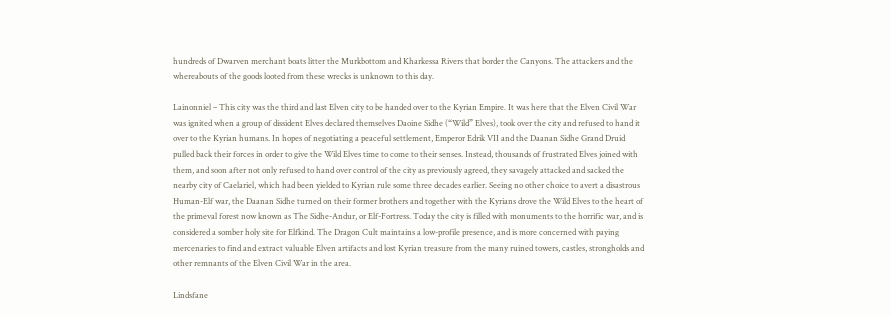hundreds of Dwarven merchant boats litter the Murkbottom and Kharkessa Rivers that border the Canyons. The attackers and the whereabouts of the goods looted from these wrecks is unknown to this day.

Lainonniel – This city was the third and last Elven city to be handed over to the Kyrian Empire. It was here that the Elven Civil War was ignited when a group of dissident Elves declared themselves Daoine Sidhe (“Wild” Elves), took over the city and refused to hand it over to the Kyrian humans. In hopes of negotiating a peaceful settlement, Emperor Edrik VII and the Daanan Sidhe Grand Druid pulled back their forces in order to give the Wild Elves time to come to their senses. Instead, thousands of frustrated Elves joined with them, and soon after not only refused to hand over control of the city as previously agreed, they savagely attacked and sacked the nearby city of Caelariel, which had been yielded to Kyrian rule some three decades earlier. Seeing no other choice to avert a disastrous Human-Elf war, the Daanan Sidhe turned on their former brothers and together with the Kyrians drove the Wild Elves to the heart of the primeval forest now known as The Sidhe-Andur, or Elf-Fortress. Today the city is filled with monuments to the horrific war, and is considered a somber holy site for Elfkind. The Dragon Cult maintains a low-profile presence, and is more concerned with paying mercenaries to find and extract valuable Elven artifacts and lost Kyrian treasure from the many ruined towers, castles, strongholds and other remnants of the Elven Civil War in the area.

Lindsfane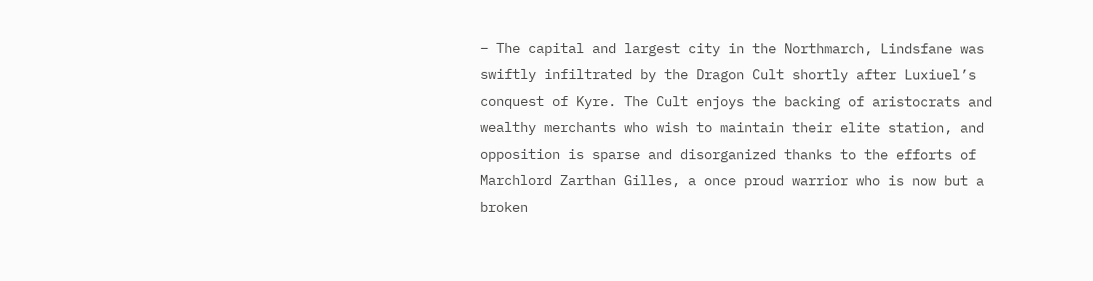– The capital and largest city in the Northmarch, Lindsfane was swiftly infiltrated by the Dragon Cult shortly after Luxiuel’s conquest of Kyre. The Cult enjoys the backing of aristocrats and wealthy merchants who wish to maintain their elite station, and opposition is sparse and disorganized thanks to the efforts of Marchlord Zarthan Gilles, a once proud warrior who is now but a broken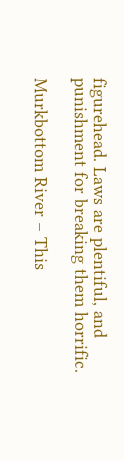figurehead. Laws are plentiful, and punishment for breaking them horrific.

Murkbottom River – This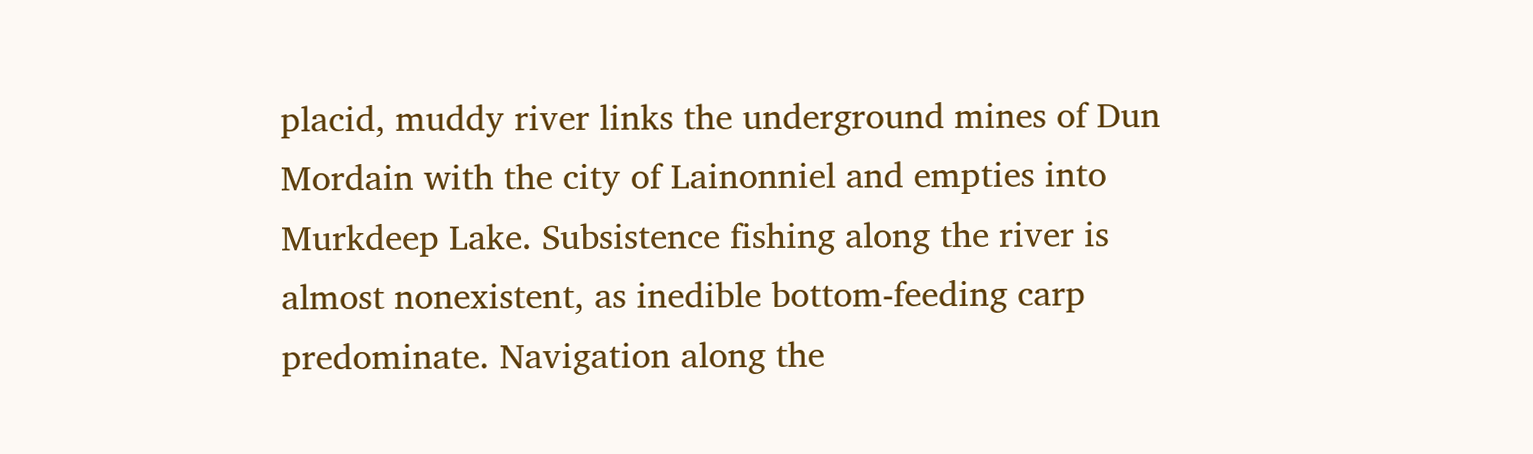placid, muddy river links the underground mines of Dun Mordain with the city of Lainonniel and empties into Murkdeep Lake. Subsistence fishing along the river is almost nonexistent, as inedible bottom-feeding carp predominate. Navigation along the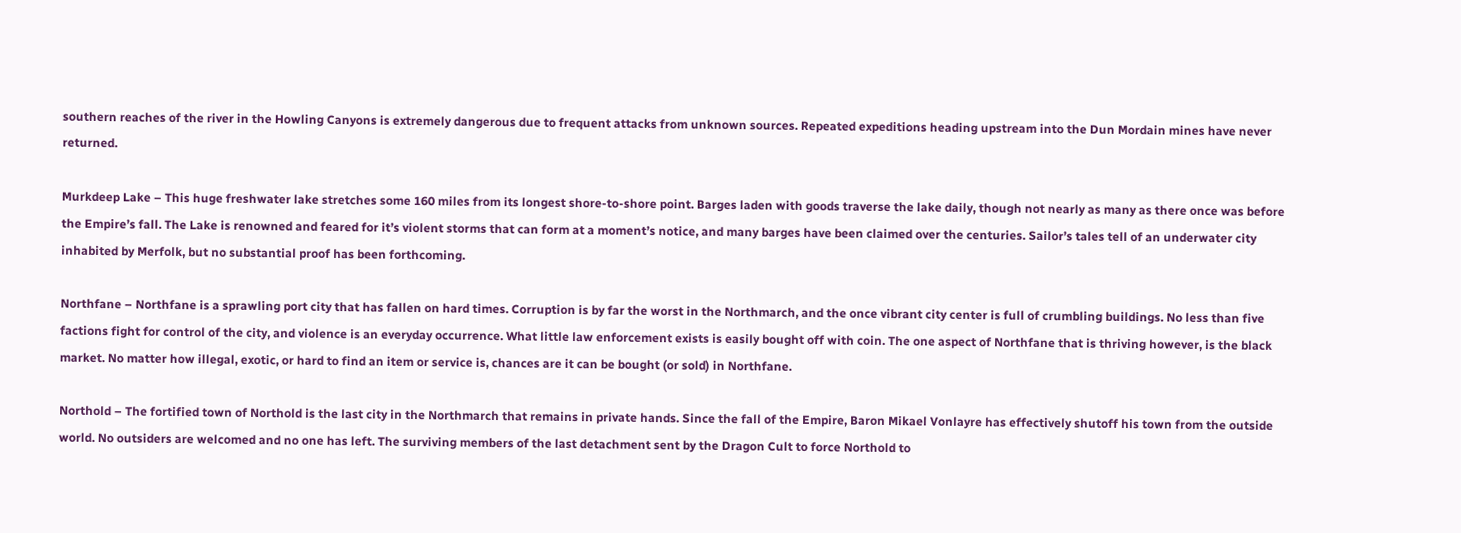southern reaches of the river in the Howling Canyons is extremely dangerous due to frequent attacks from unknown sources. Repeated expeditions heading upstream into the Dun Mordain mines have never returned.

Murkdeep Lake – This huge freshwater lake stretches some 160 miles from its longest shore-to-shore point. Barges laden with goods traverse the lake daily, though not nearly as many as there once was before the Empire’s fall. The Lake is renowned and feared for it’s violent storms that can form at a moment’s notice, and many barges have been claimed over the centuries. Sailor’s tales tell of an underwater city inhabited by Merfolk, but no substantial proof has been forthcoming.

Northfane – Northfane is a sprawling port city that has fallen on hard times. Corruption is by far the worst in the Northmarch, and the once vibrant city center is full of crumbling buildings. No less than five factions fight for control of the city, and violence is an everyday occurrence. What little law enforcement exists is easily bought off with coin. The one aspect of Northfane that is thriving however, is the black market. No matter how illegal, exotic, or hard to find an item or service is, chances are it can be bought (or sold) in Northfane.

Northold – The fortified town of Northold is the last city in the Northmarch that remains in private hands. Since the fall of the Empire, Baron Mikael Vonlayre has effectively shutoff his town from the outside world. No outsiders are welcomed and no one has left. The surviving members of the last detachment sent by the Dragon Cult to force Northold to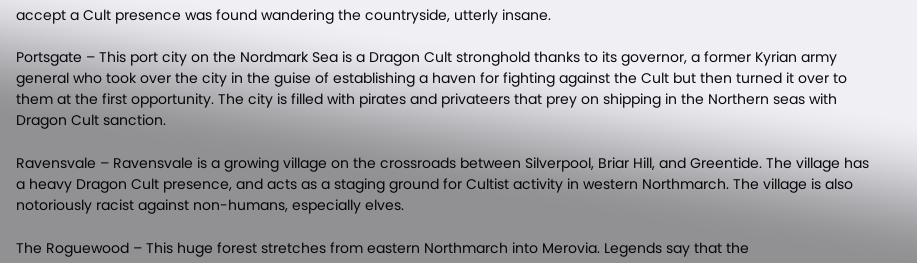accept a Cult presence was found wandering the countryside, utterly insane.

Portsgate – This port city on the Nordmark Sea is a Dragon Cult stronghold thanks to its governor, a former Kyrian army general who took over the city in the guise of establishing a haven for fighting against the Cult but then turned it over to them at the first opportunity. The city is filled with pirates and privateers that prey on shipping in the Northern seas with Dragon Cult sanction.

Ravensvale – Ravensvale is a growing village on the crossroads between Silverpool, Briar Hill, and Greentide. The village has a heavy Dragon Cult presence, and acts as a staging ground for Cultist activity in western Northmarch. The village is also notoriously racist against non-humans, especially elves.

The Roguewood – This huge forest stretches from eastern Northmarch into Merovia. Legends say that the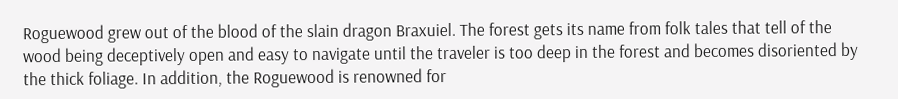Roguewood grew out of the blood of the slain dragon Braxuiel. The forest gets its name from folk tales that tell of the wood being deceptively open and easy to navigate until the traveler is too deep in the forest and becomes disoriented by the thick foliage. In addition, the Roguewood is renowned for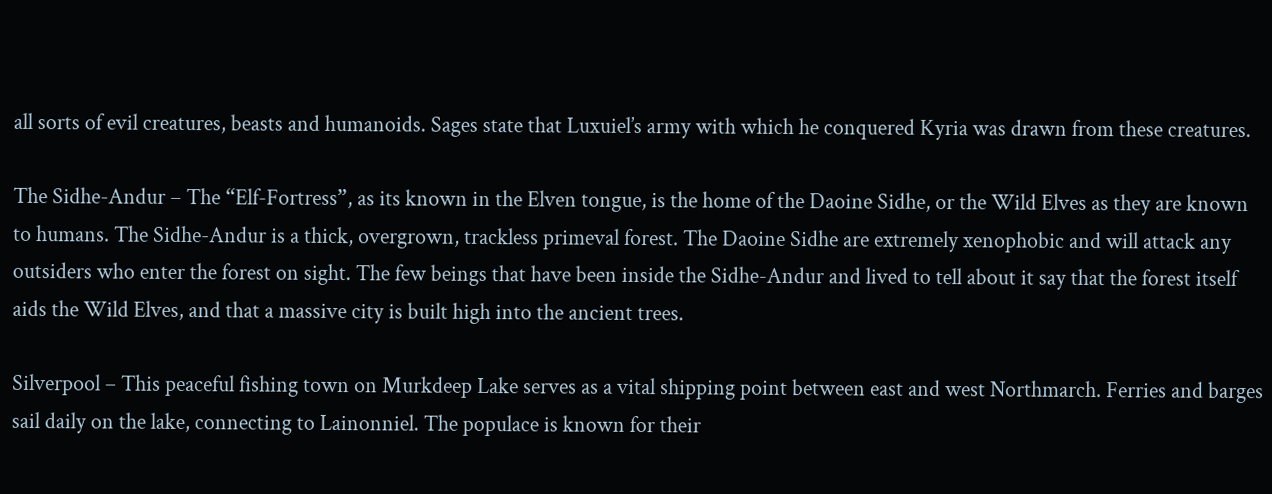all sorts of evil creatures, beasts and humanoids. Sages state that Luxuiel’s army with which he conquered Kyria was drawn from these creatures.

The Sidhe-Andur – The “Elf-Fortress”, as its known in the Elven tongue, is the home of the Daoine Sidhe, or the Wild Elves as they are known to humans. The Sidhe-Andur is a thick, overgrown, trackless primeval forest. The Daoine Sidhe are extremely xenophobic and will attack any outsiders who enter the forest on sight. The few beings that have been inside the Sidhe-Andur and lived to tell about it say that the forest itself aids the Wild Elves, and that a massive city is built high into the ancient trees.

Silverpool – This peaceful fishing town on Murkdeep Lake serves as a vital shipping point between east and west Northmarch. Ferries and barges sail daily on the lake, connecting to Lainonniel. The populace is known for their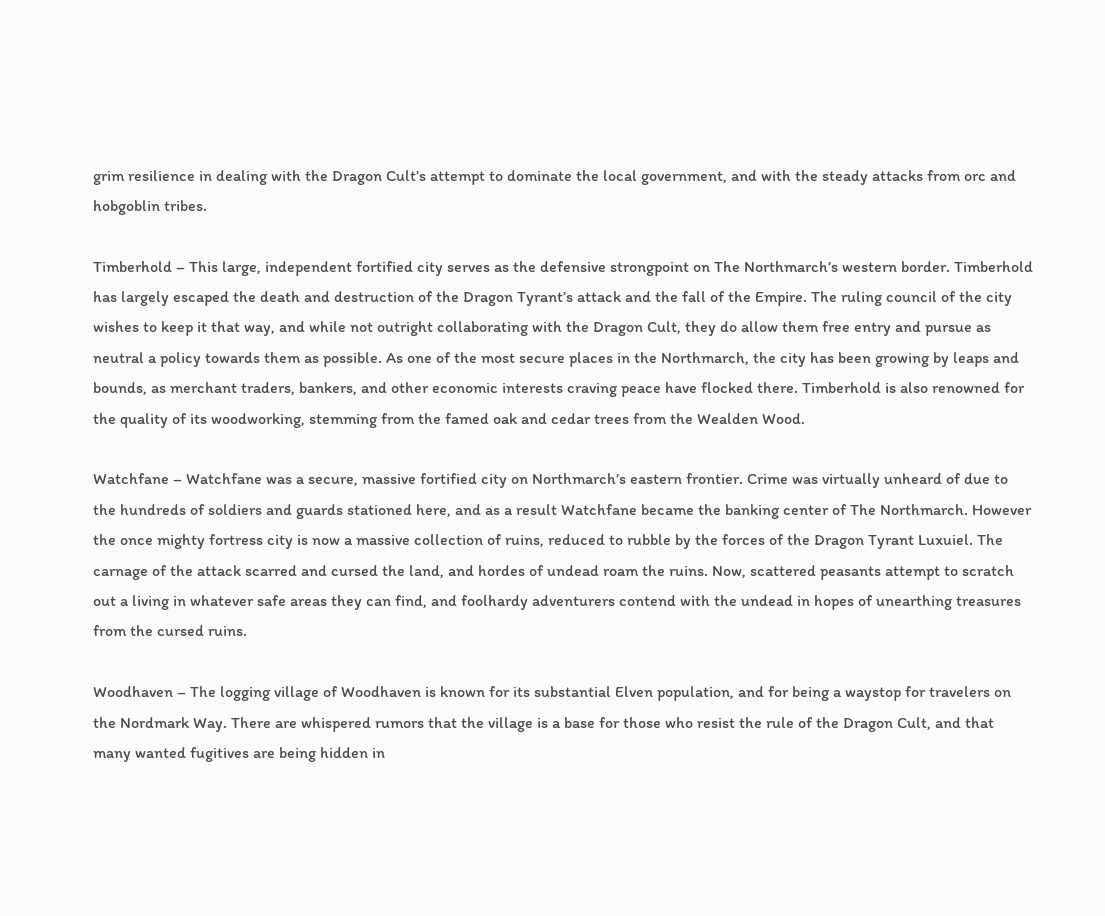grim resilience in dealing with the Dragon Cult’s attempt to dominate the local government, and with the steady attacks from orc and hobgoblin tribes.

Timberhold – This large, independent fortified city serves as the defensive strongpoint on The Northmarch’s western border. Timberhold has largely escaped the death and destruction of the Dragon Tyrant’s attack and the fall of the Empire. The ruling council of the city wishes to keep it that way, and while not outright collaborating with the Dragon Cult, they do allow them free entry and pursue as neutral a policy towards them as possible. As one of the most secure places in the Northmarch, the city has been growing by leaps and bounds, as merchant traders, bankers, and other economic interests craving peace have flocked there. Timberhold is also renowned for the quality of its woodworking, stemming from the famed oak and cedar trees from the Wealden Wood.

Watchfane – Watchfane was a secure, massive fortified city on Northmarch’s eastern frontier. Crime was virtually unheard of due to the hundreds of soldiers and guards stationed here, and as a result Watchfane became the banking center of The Northmarch. However the once mighty fortress city is now a massive collection of ruins, reduced to rubble by the forces of the Dragon Tyrant Luxuiel. The carnage of the attack scarred and cursed the land, and hordes of undead roam the ruins. Now, scattered peasants attempt to scratch out a living in whatever safe areas they can find, and foolhardy adventurers contend with the undead in hopes of unearthing treasures from the cursed ruins.

Woodhaven – The logging village of Woodhaven is known for its substantial Elven population, and for being a waystop for travelers on the Nordmark Way. There are whispered rumors that the village is a base for those who resist the rule of the Dragon Cult, and that many wanted fugitives are being hidden in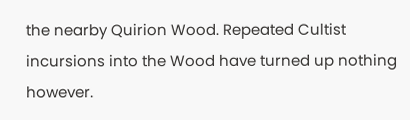the nearby Quirion Wood. Repeated Cultist incursions into the Wood have turned up nothing however.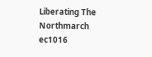Liberating The Northmarch ec1016